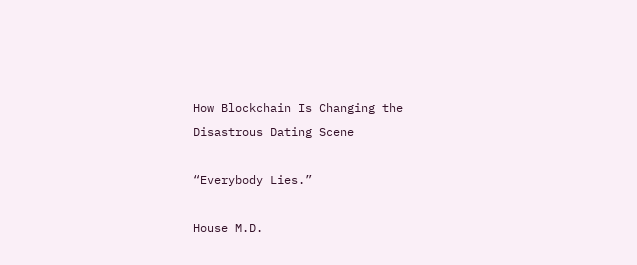How Blockchain Is Changing the Disastrous Dating Scene

“Everybody Lies.”

House M.D.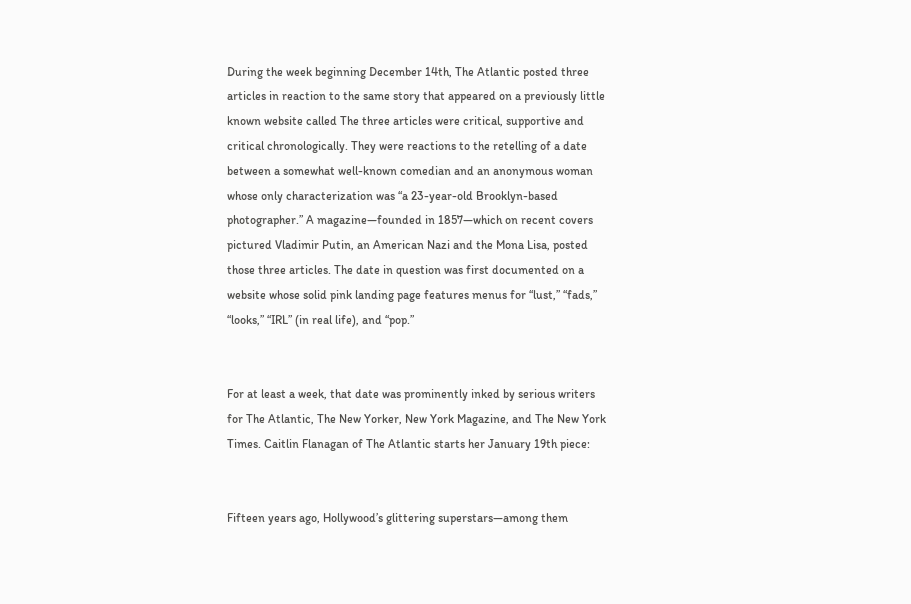During the week beginning December 14th, The Atlantic posted three articles in reaction to the same story that appeared on a previously little known website called The three articles were critical, supportive and critical chronologically. They were reactions to the retelling of a date between a somewhat well-known comedian and an anonymous woman whose only characterization was “a 23-year-old Brooklyn-based photographer.” A magazine—founded in 1857—which on recent covers pictured Vladimir Putin, an American Nazi and the Mona Lisa, posted those three articles. The date in question was first documented on a website whose solid pink landing page features menus for “lust,” “fads,” “looks,” “IRL” (in real life), and “pop.”


For at least a week, that date was prominently inked by serious writers for The Atlantic, The New Yorker, New York Magazine, and The New York Times. Caitlin Flanagan of The Atlantic starts her January 19th piece:


Fifteen years ago, Hollywood’s glittering superstars—among them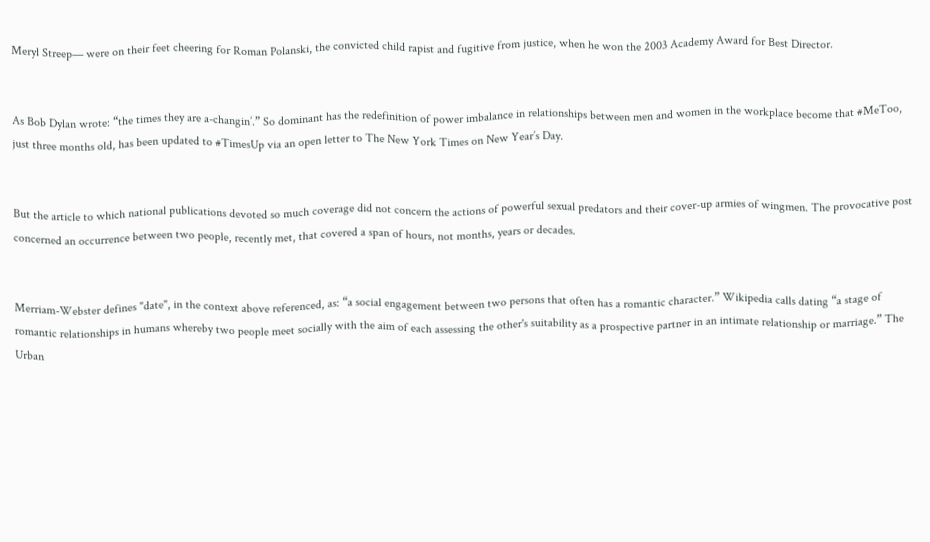Meryl Streep— were on their feet cheering for Roman Polanski, the convicted child rapist and fugitive from justice, when he won the 2003 Academy Award for Best Director.


As Bob Dylan wrote: “the times they are a-changin’.” So dominant has the redefinition of power imbalance in relationships between men and women in the workplace become that #MeToo, just three months old, has been updated to #TimesUp via an open letter to The New York Times on New Year’s Day.


But the article to which national publications devoted so much coverage did not concern the actions of powerful sexual predators and their cover-up armies of wingmen. The provocative post concerned an occurrence between two people, recently met, that covered a span of hours, not months, years or decades.


Merriam-Webster defines "date", in the context above referenced, as: “a social engagement between two persons that often has a romantic character.” Wikipedia calls dating “a stage of romantic relationships in humans whereby two people meet socially with the aim of each assessing the other's suitability as a prospective partner in an intimate relationship or marriage.” The Urban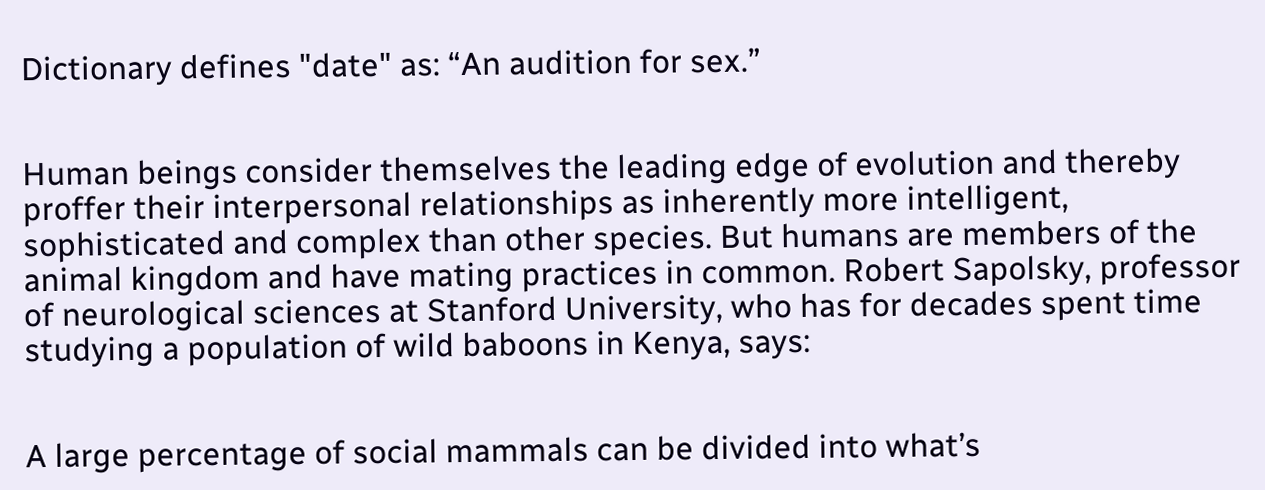Dictionary defines "date" as: “An audition for sex.”


Human beings consider themselves the leading edge of evolution and thereby proffer their interpersonal relationships as inherently more intelligent, sophisticated and complex than other species. But humans are members of the animal kingdom and have mating practices in common. Robert Sapolsky, professor of neurological sciences at Stanford University, who has for decades spent time studying a population of wild baboons in Kenya, says:


A large percentage of social mammals can be divided into what’s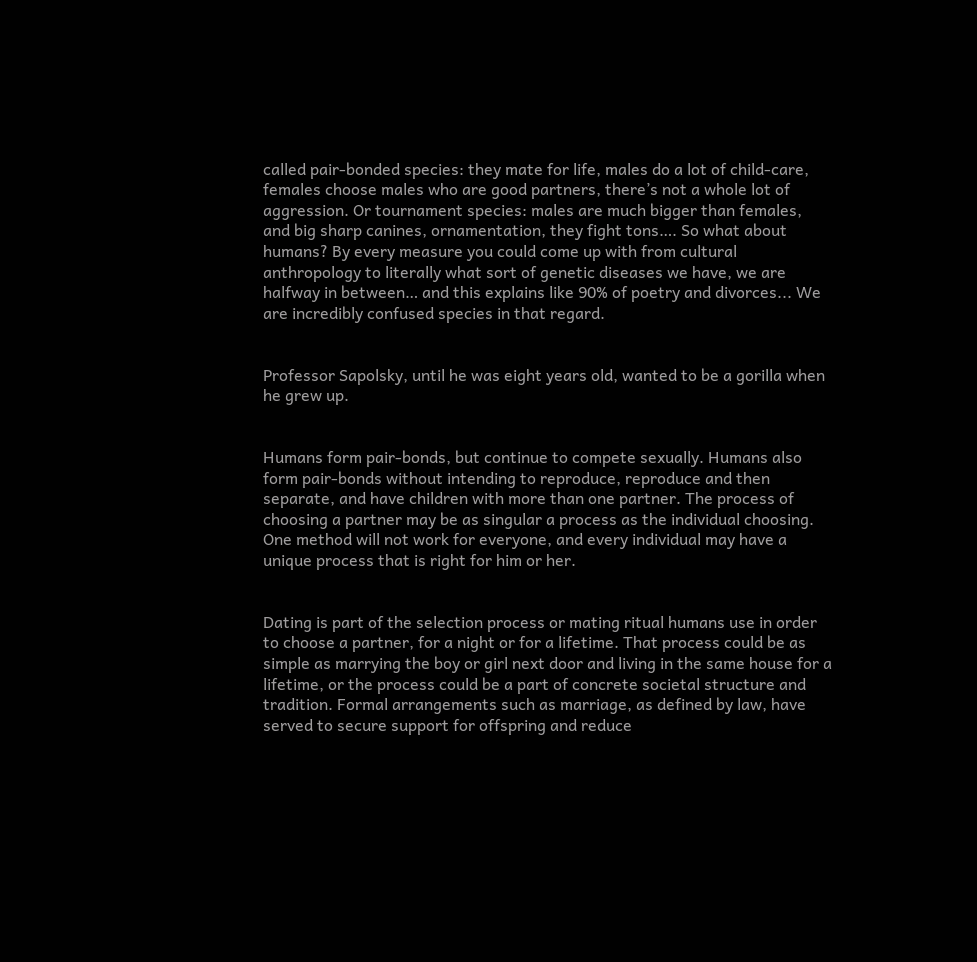called pair-bonded species: they mate for life, males do a lot of child-care, females choose males who are good partners, there’s not a whole lot of aggression. Or tournament species: males are much bigger than females, and big sharp canines, ornamentation, they fight tons…. So what about humans? By every measure you could come up with from cultural anthropology to literally what sort of genetic diseases we have, we are halfway in between… and this explains like 90% of poetry and divorces... We are incredibly confused species in that regard.


Professor Sapolsky, until he was eight years old, wanted to be a gorilla when he grew up.


Humans form pair-bonds, but continue to compete sexually. Humans also form pair-bonds without intending to reproduce, reproduce and then separate, and have children with more than one partner. The process of choosing a partner may be as singular a process as the individual choosing. One method will not work for everyone, and every individual may have a unique process that is right for him or her.


Dating is part of the selection process or mating ritual humans use in order to choose a partner, for a night or for a lifetime. That process could be as simple as marrying the boy or girl next door and living in the same house for a lifetime, or the process could be a part of concrete societal structure and tradition. Formal arrangements such as marriage, as defined by law, have served to secure support for offspring and reduce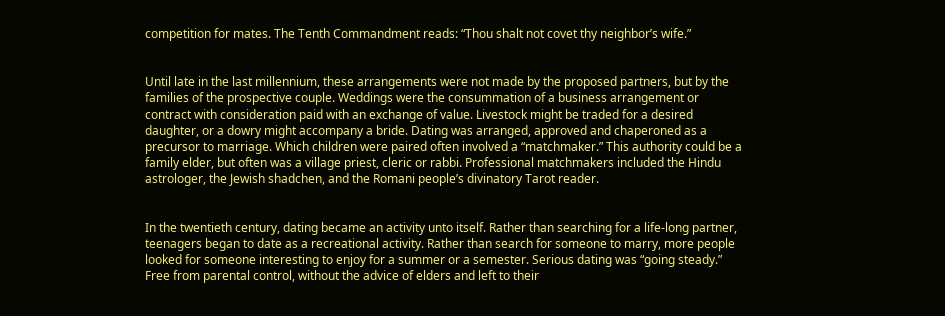competition for mates. The Tenth Commandment reads: “Thou shalt not covet thy neighbor’s wife.”


Until late in the last millennium, these arrangements were not made by the proposed partners, but by the families of the prospective couple. Weddings were the consummation of a business arrangement or contract with consideration paid with an exchange of value. Livestock might be traded for a desired daughter, or a dowry might accompany a bride. Dating was arranged, approved and chaperoned as a precursor to marriage. Which children were paired often involved a “matchmaker.” This authority could be a family elder, but often was a village priest, cleric or rabbi. Professional matchmakers included the Hindu astrologer, the Jewish shadchen, and the Romani people’s divinatory Tarot reader.


In the twentieth century, dating became an activity unto itself. Rather than searching for a life-long partner, teenagers began to date as a recreational activity. Rather than search for someone to marry, more people looked for someone interesting to enjoy for a summer or a semester. Serious dating was “going steady.” Free from parental control, without the advice of elders and left to their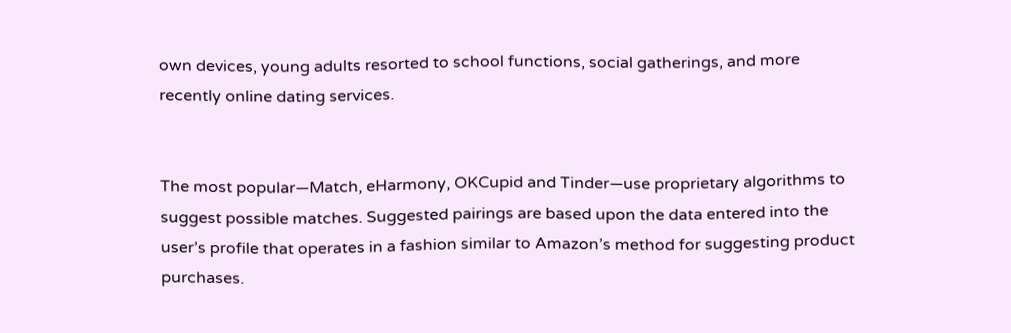own devices, young adults resorted to school functions, social gatherings, and more recently online dating services.


The most popular—Match, eHarmony, OKCupid and Tinder—use proprietary algorithms to suggest possible matches. Suggested pairings are based upon the data entered into the user’s profile that operates in a fashion similar to Amazon’s method for suggesting product purchases.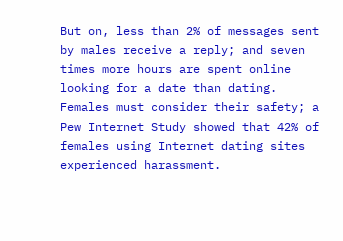But on, less than 2% of messages sent by males receive a reply; and seven times more hours are spent online looking for a date than dating. Females must consider their safety; a Pew Internet Study showed that 42% of females using Internet dating sites experienced harassment.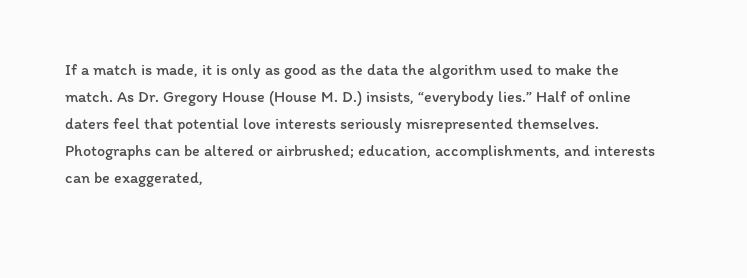If a match is made, it is only as good as the data the algorithm used to make the match. As Dr. Gregory House (House M. D.) insists, “everybody lies.” Half of online daters feel that potential love interests seriously misrepresented themselves. Photographs can be altered or airbrushed; education, accomplishments, and interests can be exaggerated,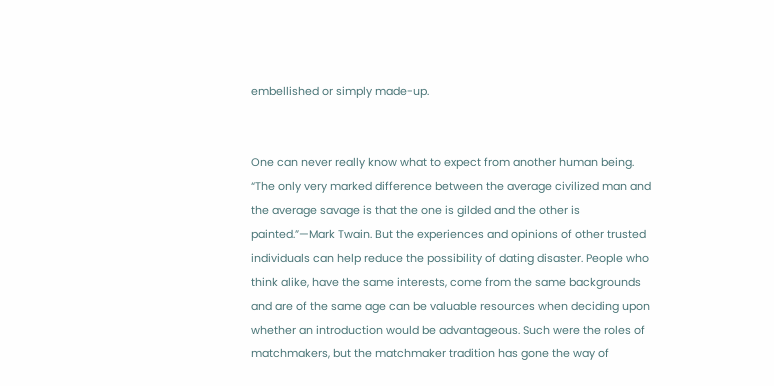embellished or simply made-up.


One can never really know what to expect from another human being. “The only very marked difference between the average civilized man and the average savage is that the one is gilded and the other is painted.”—Mark Twain. But the experiences and opinions of other trusted individuals can help reduce the possibility of dating disaster. People who think alike, have the same interests, come from the same backgrounds and are of the same age can be valuable resources when deciding upon whether an introduction would be advantageous. Such were the roles of matchmakers, but the matchmaker tradition has gone the way of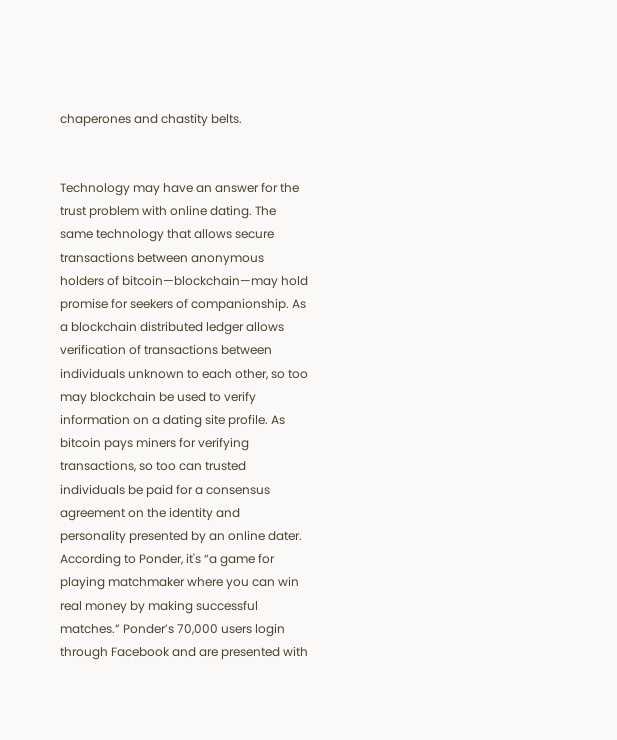chaperones and chastity belts.


Technology may have an answer for the trust problem with online dating. The same technology that allows secure transactions between anonymous holders of bitcoin—blockchain—may hold promise for seekers of companionship. As a blockchain distributed ledger allows verification of transactions between individuals unknown to each other, so too may blockchain be used to verify information on a dating site profile. As bitcoin pays miners for verifying transactions, so too can trusted individuals be paid for a consensus agreement on the identity and personality presented by an online dater. According to Ponder, it's “a game for playing matchmaker where you can win real money by making successful matches.” Ponder’s 70,000 users login through Facebook and are presented with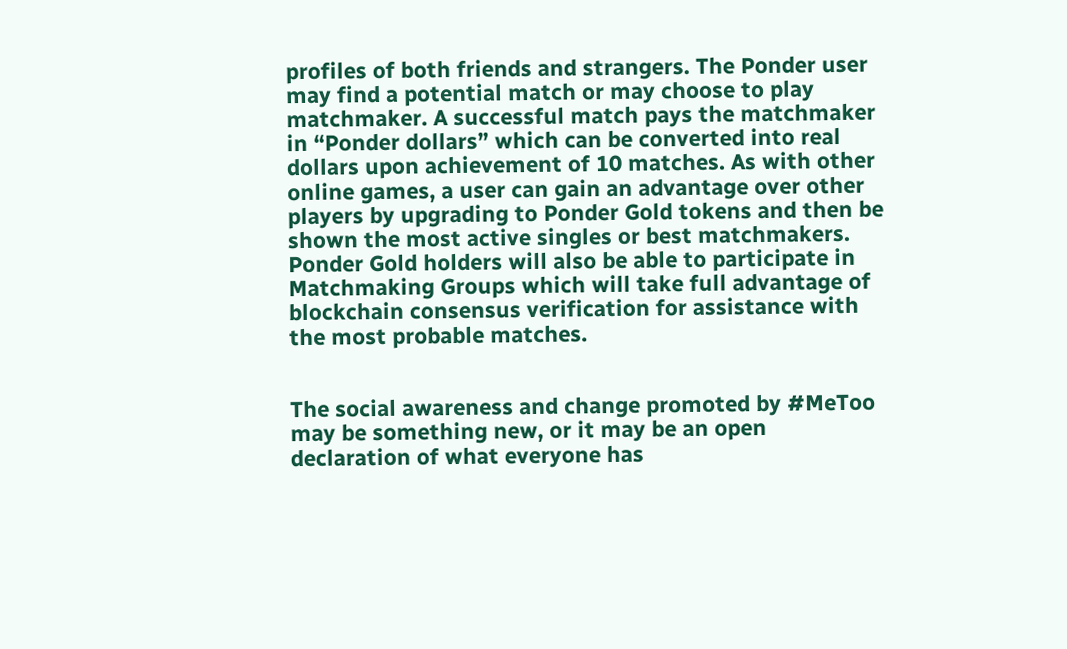profiles of both friends and strangers. The Ponder user may find a potential match or may choose to play matchmaker. A successful match pays the matchmaker in “Ponder dollars” which can be converted into real dollars upon achievement of 10 matches. As with other online games, a user can gain an advantage over other players by upgrading to Ponder Gold tokens and then be shown the most active singles or best matchmakers. Ponder Gold holders will also be able to participate in Matchmaking Groups which will take full advantage of blockchain consensus verification for assistance with the most probable matches.


The social awareness and change promoted by #MeToo may be something new, or it may be an open declaration of what everyone has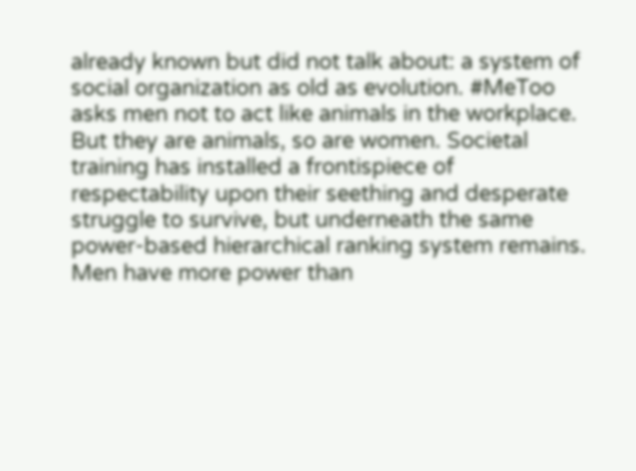already known but did not talk about: a system of social organization as old as evolution. #MeToo asks men not to act like animals in the workplace. But they are animals, so are women. Societal training has installed a frontispiece of respectability upon their seething and desperate struggle to survive, but underneath the same power-based hierarchical ranking system remains. Men have more power than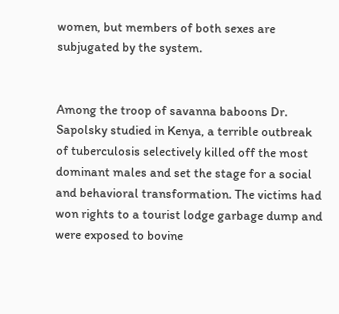women, but members of both sexes are subjugated by the system.


Among the troop of savanna baboons Dr. Sapolsky studied in Kenya, a terrible outbreak of tuberculosis selectively killed off the most dominant males and set the stage for a social and behavioral transformation. The victims had won rights to a tourist lodge garbage dump and were exposed to bovine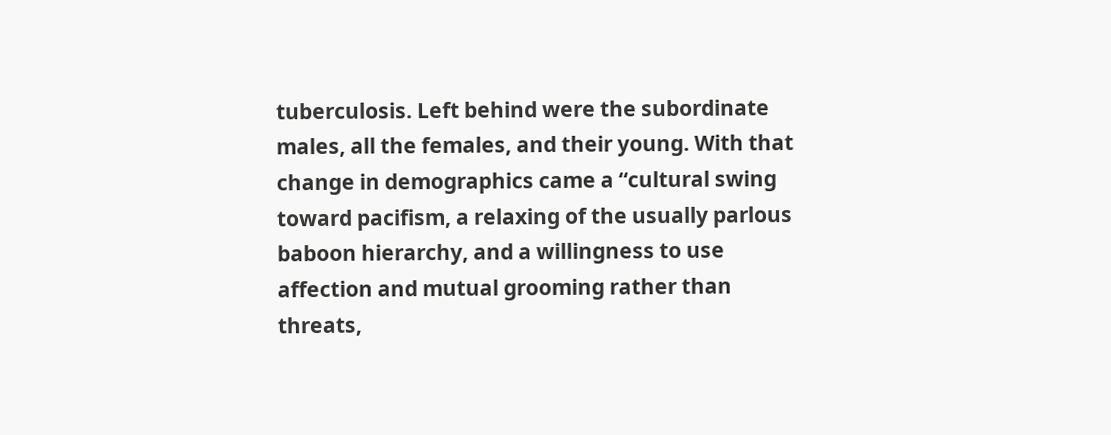tuberculosis. Left behind were the subordinate males, all the females, and their young. With that change in demographics came a “cultural swing toward pacifism, a relaxing of the usually parlous baboon hierarchy, and a willingness to use affection and mutual grooming rather than threats,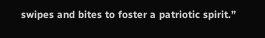swipes and bites to foster a patriotic spirit.”